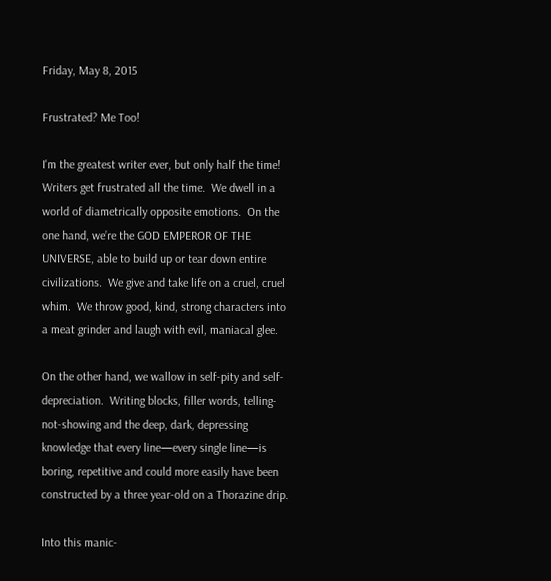Friday, May 8, 2015

Frustrated? Me Too!

I'm the greatest writer ever, but only half the time!
Writers get frustrated all the time.  We dwell in a world of diametrically opposite emotions.  On the
one hand, we’re the GOD EMPEROR OF THE UNIVERSE, able to build up or tear down entire civilizations.  We give and take life on a cruel, cruel whim.  We throw good, kind, strong characters into a meat grinder and laugh with evil, maniacal glee.

On the other hand, we wallow in self-pity and self-depreciation.  Writing blocks, filler words, telling-not-showing and the deep, dark, depressing knowledge that every line—every single line—is boring, repetitive and could more easily have been constructed by a three year-old on a Thorazine drip.

Into this manic-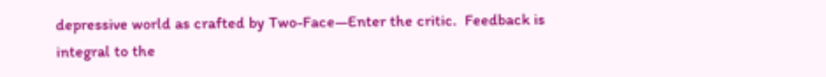depressive world as crafted by Two-Face—Enter the critic.  Feedback is integral to the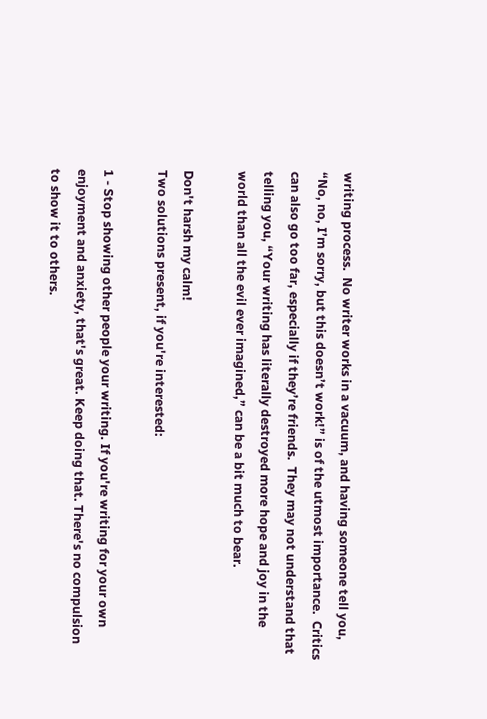writing process.  No writer works in a vacuum, and having someone tell you, “No, no, I’m sorry, but this doesn’t work!” is of the utmost importance.  Critics can also go too far, especially if they’re friends.  They may not understand that telling you, “Your writing has literally destroyed more hope and joy in the world than all the evil ever imagined,” can be a bit much to bear.

Don't harsh my calm!
Two solutions present, if you're interested:

1 - Stop showing other people your writing. If you're writing for your own enjoyment and anxiety, that's great. Keep doing that. There's no compulsion to show it to others.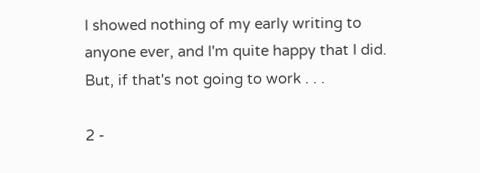I showed nothing of my early writing to anyone ever, and I'm quite happy that I did. But, if that's not going to work . . .

2 -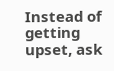Instead of getting upset, ask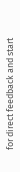for direct feedback and start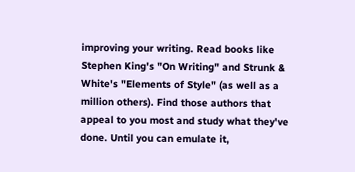improving your writing. Read books like Stephen King's "On Writing" and Strunk & White's "Elements of Style" (as well as a million others). Find those authors that appeal to you most and study what they've done. Until you can emulate it,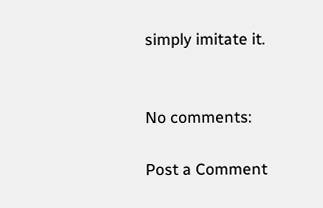simply imitate it.


No comments:

Post a Comment